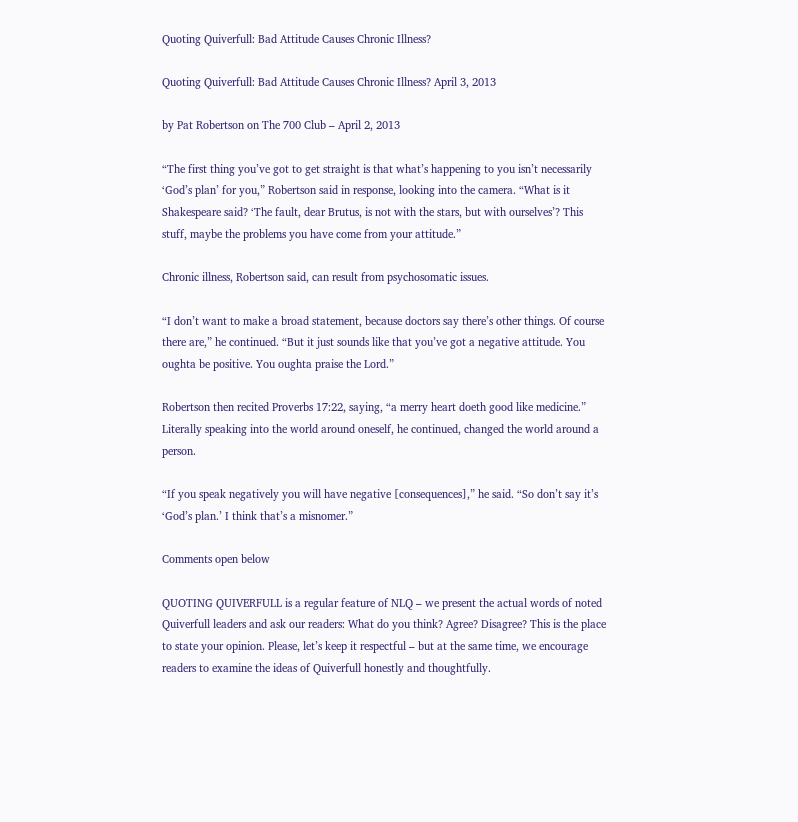Quoting Quiverfull: Bad Attitude Causes Chronic Illness?

Quoting Quiverfull: Bad Attitude Causes Chronic Illness? April 3, 2013

by Pat Robertson on The 700 Club – April 2, 2013

“The first thing you’ve got to get straight is that what’s happening to you isn’t necessarily ‘God’s plan’ for you,” Robertson said in response, looking into the camera. “What is it Shakespeare said? ‘The fault, dear Brutus, is not with the stars, but with ourselves’? This stuff, maybe the problems you have come from your attitude.”

Chronic illness, Robertson said, can result from psychosomatic issues.

“I don’t want to make a broad statement, because doctors say there’s other things. Of course there are,” he continued. “But it just sounds like that you’ve got a negative attitude. You oughta be positive. You oughta praise the Lord.”

Robertson then recited Proverbs 17:22, saying, “a merry heart doeth good like medicine.” Literally speaking into the world around oneself, he continued, changed the world around a person.

“If you speak negatively you will have negative [consequences],” he said. “So don’t say it’s ‘God’s plan.’ I think that’s a misnomer.”

Comments open below

QUOTING QUIVERFULL is a regular feature of NLQ – we present the actual words of noted Quiverfull leaders and ask our readers: What do you think? Agree? Disagree? This is the place to state your opinion. Please, let’s keep it respectful – but at the same time, we encourage readers to examine the ideas of Quiverfull honestly and thoughtfully.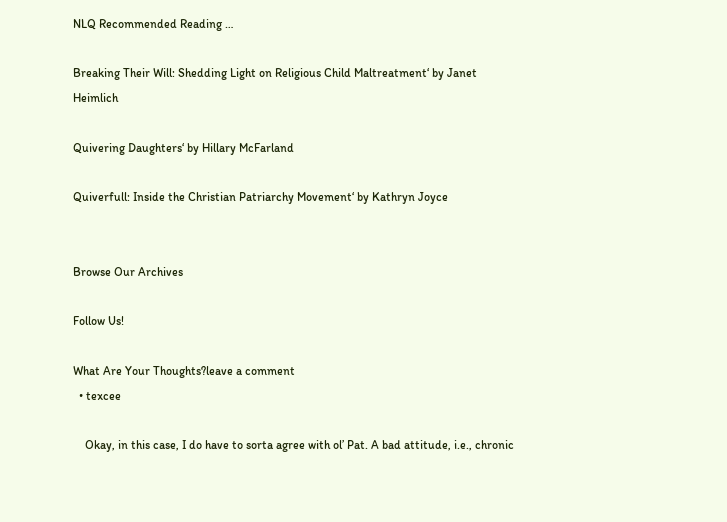NLQ Recommended Reading …

Breaking Their Will: Shedding Light on Religious Child Maltreatment‘ by Janet Heimlich

Quivering Daughters‘ by Hillary McFarland

Quiverfull: Inside the Christian Patriarchy Movement‘ by Kathryn Joyce


Browse Our Archives

Follow Us!

What Are Your Thoughts?leave a comment
  • texcee

    Okay, in this case, I do have to sorta agree with ol’ Pat. A bad attitude, i.e., chronic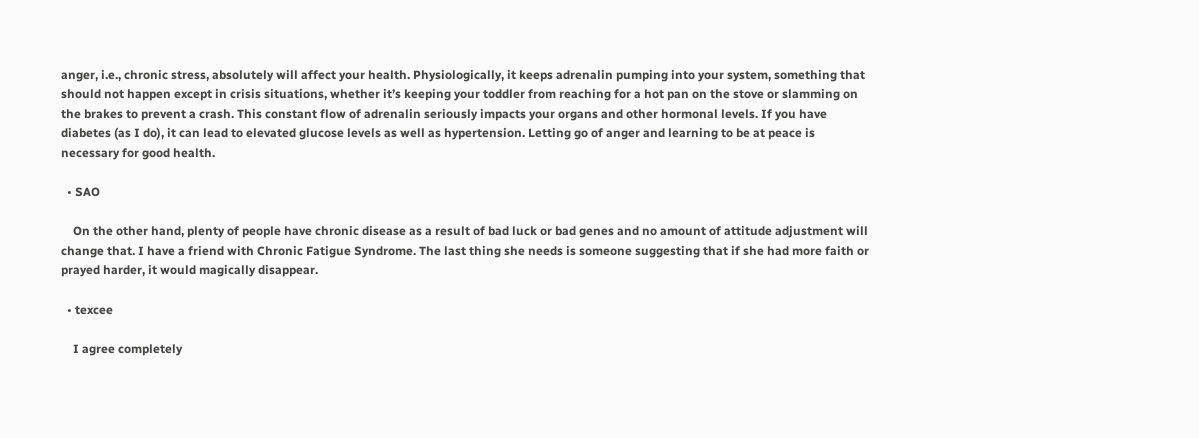anger, i.e., chronic stress, absolutely will affect your health. Physiologically, it keeps adrenalin pumping into your system, something that should not happen except in crisis situations, whether it’s keeping your toddler from reaching for a hot pan on the stove or slamming on the brakes to prevent a crash. This constant flow of adrenalin seriously impacts your organs and other hormonal levels. If you have diabetes (as I do), it can lead to elevated glucose levels as well as hypertension. Letting go of anger and learning to be at peace is necessary for good health.

  • SAO

    On the other hand, plenty of people have chronic disease as a result of bad luck or bad genes and no amount of attitude adjustment will change that. I have a friend with Chronic Fatigue Syndrome. The last thing she needs is someone suggesting that if she had more faith or prayed harder, it would magically disappear.

  • texcee

    I agree completely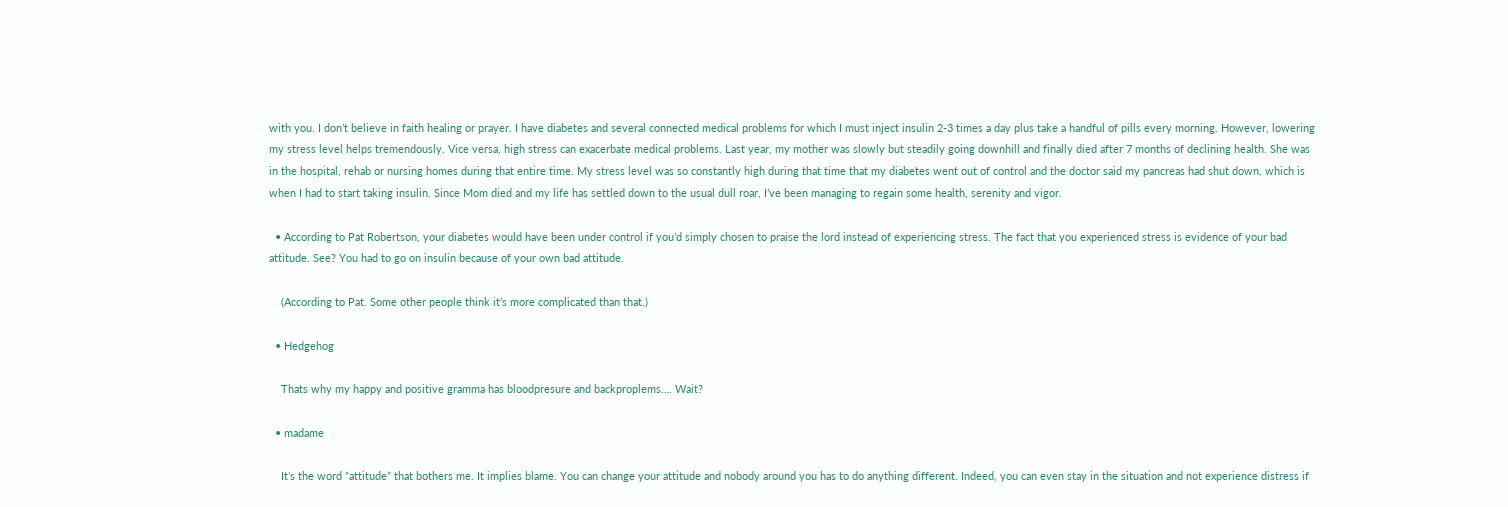with you. I don’t believe in faith healing or prayer. I have diabetes and several connected medical problems for which I must inject insulin 2-3 times a day plus take a handful of pills every morning. However, lowering my stress level helps tremendously. Vice versa, high stress can exacerbate medical problems. Last year, my mother was slowly but steadily going downhill and finally died after 7 months of declining health. She was in the hospital, rehab or nursing homes during that entire time. My stress level was so constantly high during that time that my diabetes went out of control and the doctor said my pancreas had shut down, which is when I had to start taking insulin. Since Mom died and my life has settled down to the usual dull roar, I’ve been managing to regain some health, serenity and vigor.

  • According to Pat Robertson, your diabetes would have been under control if you’d simply chosen to praise the lord instead of experiencing stress. The fact that you experienced stress is evidence of your bad attitude. See? You had to go on insulin because of your own bad attitude.

    (According to Pat. Some other people think it’s more complicated than that.)

  • Hedgehog

    Thats why my happy and positive gramma has bloodpresure and backproplems…. Wait?

  • madame

    It’s the word “attitude” that bothers me. It implies blame. You can change your attitude and nobody around you has to do anything different. Indeed, you can even stay in the situation and not experience distress if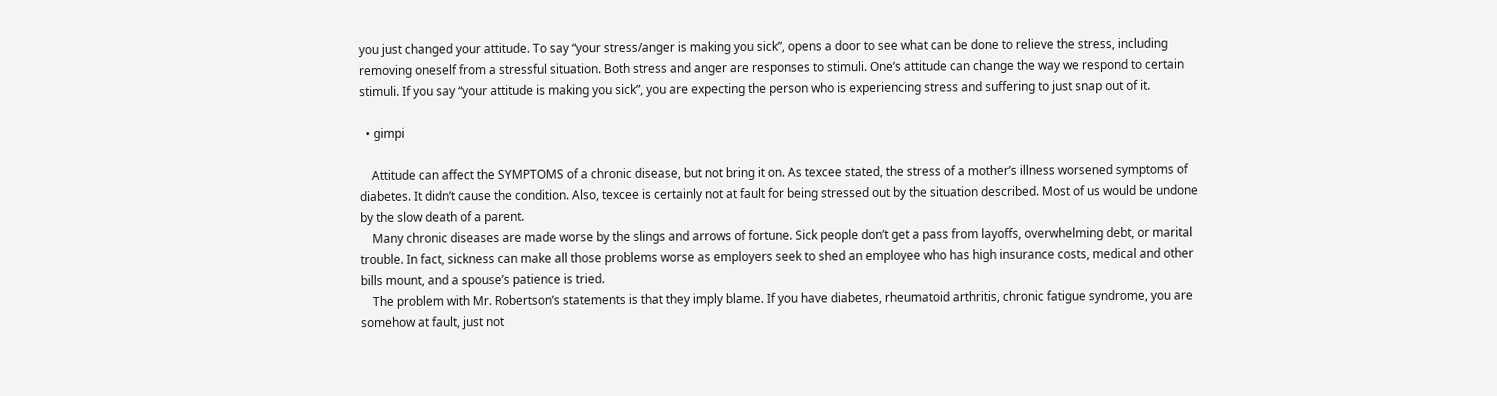you just changed your attitude. To say “your stress/anger is making you sick”, opens a door to see what can be done to relieve the stress, including removing oneself from a stressful situation. Both stress and anger are responses to stimuli. One’s attitude can change the way we respond to certain stimuli. If you say “your attitude is making you sick”, you are expecting the person who is experiencing stress and suffering to just snap out of it.

  • gimpi

    Attitude can affect the SYMPTOMS of a chronic disease, but not bring it on. As texcee stated, the stress of a mother’s illness worsened symptoms of diabetes. It didn’t cause the condition. Also, texcee is certainly not at fault for being stressed out by the situation described. Most of us would be undone by the slow death of a parent.
    Many chronic diseases are made worse by the slings and arrows of fortune. Sick people don’t get a pass from layoffs, overwhelming debt, or marital trouble. In fact, sickness can make all those problems worse as employers seek to shed an employee who has high insurance costs, medical and other bills mount, and a spouse’s patience is tried.
    The problem with Mr. Robertson’s statements is that they imply blame. If you have diabetes, rheumatoid arthritis, chronic fatigue syndrome, you are somehow at fault, just not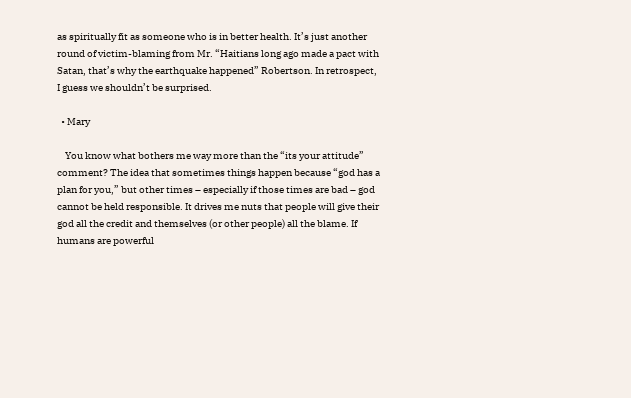as spiritually fit as someone who is in better health. It’s just another round of victim-blaming from Mr. “Haitians long ago made a pact with Satan, that’s why the earthquake happened” Robertson. In retrospect, I guess we shouldn’t be surprised.

  • Mary

    You know what bothers me way more than the “its your attitude” comment? The idea that sometimes things happen because “god has a plan for you,” but other times – especially if those times are bad – god cannot be held responsible. It drives me nuts that people will give their god all the credit and themselves (or other people) all the blame. If humans are powerful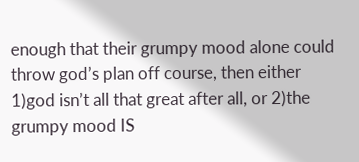enough that their grumpy mood alone could throw god’s plan off course, then either 1)god isn’t all that great after all, or 2)the grumpy mood IS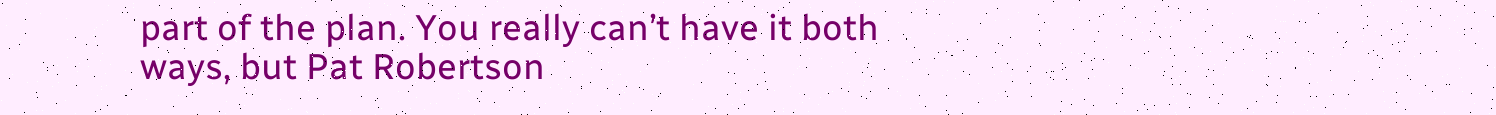part of the plan. You really can’t have it both ways, but Pat Robertson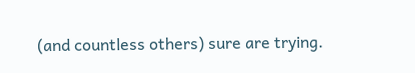(and countless others) sure are trying.